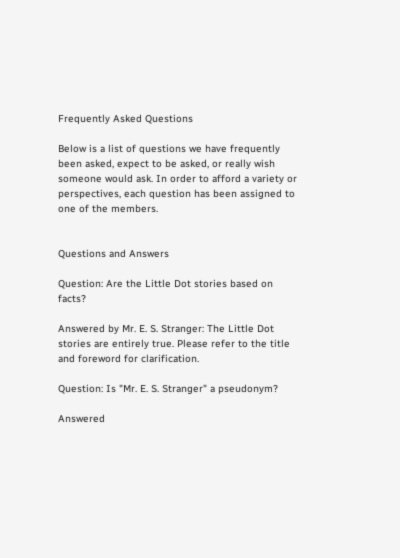Frequently Asked Questions

Below is a list of questions we have frequently been asked, expect to be asked, or really wish someone would ask. In order to afford a variety or perspectives, each question has been assigned to one of the members.


Questions and Answers

Question: Are the Little Dot stories based on facts?

Answered by Mr. E. S. Stranger: The Little Dot stories are entirely true. Please refer to the title and foreword for clarification.

Question: Is "Mr. E. S. Stranger" a pseudonym?

Answered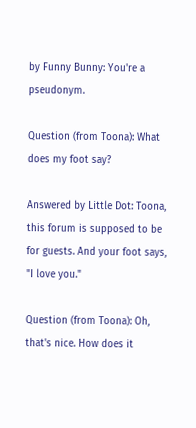by Funny Bunny: You're a pseudonym.

Question (from Toona): What does my foot say?

Answered by Little Dot: Toona, this forum is supposed to be for guests. And your foot says, "I love you."

Question (from Toona): Oh, that's nice. How does it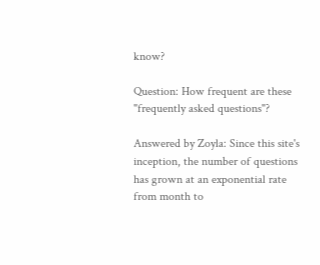know?

Question: How frequent are these "frequently asked questions"?

Answered by Zoyla: Since this site's inception, the number of questions has grown at an exponential rate from month to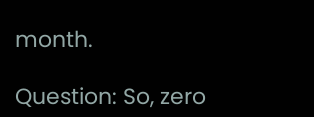month.

Question: So, zero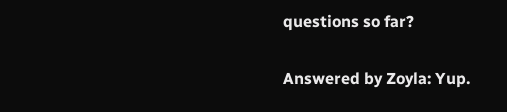questions so far?

Answered by Zoyla: Yup.